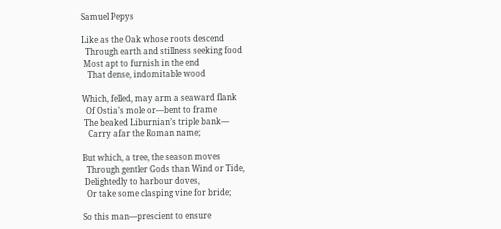Samuel Pepys

Like as the Oak whose roots descend
  Through earth and stillness seeking food
 Most apt to furnish in the end
   That dense, indomitable wood

Which, felled, may arm a seaward flank
  Of Ostia’s mole or—bent to frame
 The beaked Liburnian’s triple bank—
   Carry afar the Roman name;

But which, a tree, the season moves
  Through gentler Gods than Wind or Tide,
 Delightedly to harbour doves,
  Or take some clasping vine for bride;

So this man—prescient to ensure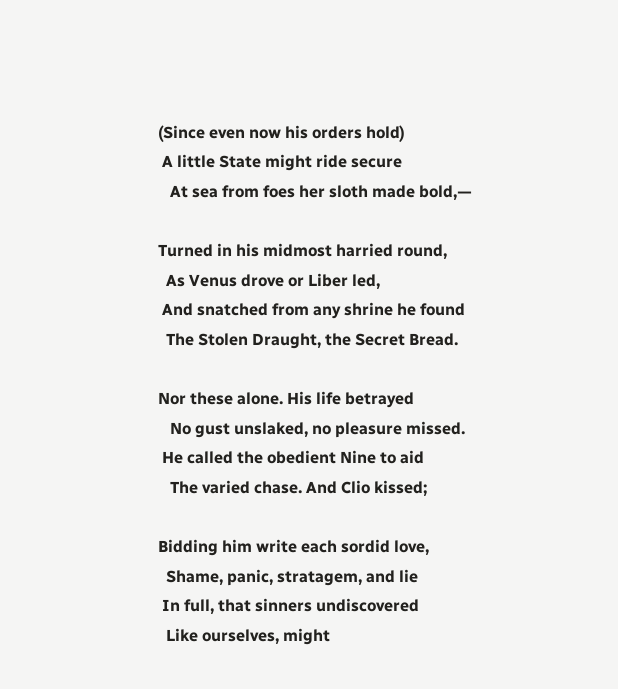(Since even now his orders hold)
 A little State might ride secure
   At sea from foes her sloth made bold,—

Turned in his midmost harried round,
  As Venus drove or Liber led,
 And snatched from any shrine he found
  The Stolen Draught, the Secret Bread.

Nor these alone. His life betrayed
   No gust unslaked, no pleasure missed.
 He called the obedient Nine to aid
   The varied chase. And Clio kissed;

Bidding him write each sordid love,
  Shame, panic, stratagem, and lie
 In full, that sinners undiscovered
  Like ourselves, might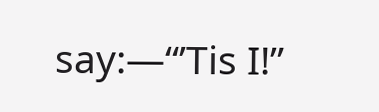say:—“’Tis I!”